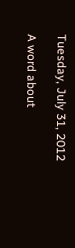Tuesday, July 31, 2012

A word about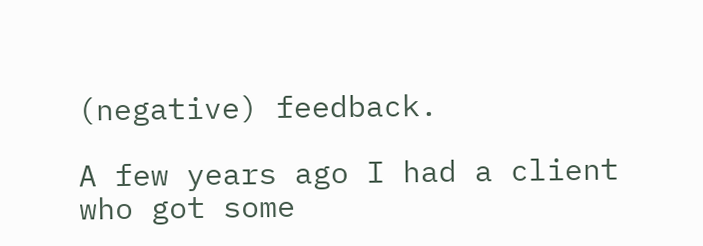(negative) feedback.

A few years ago I had a client who got some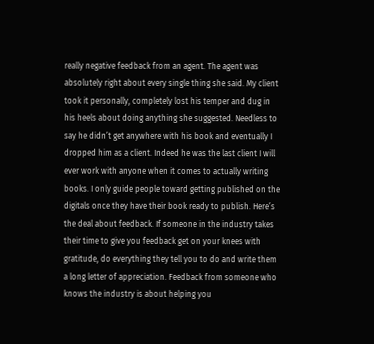really negative feedback from an agent. The agent was absolutely right about every single thing she said. My client took it personally, completely lost his temper and dug in his heels about doing anything she suggested. Needless to say he didn’t get anywhere with his book and eventually I dropped him as a client. Indeed he was the last client I will ever work with anyone when it comes to actually writing books. I only guide people toward getting published on the digitals once they have their book ready to publish. Here’s the deal about feedback. If someone in the industry takes their time to give you feedback get on your knees with gratitude, do everything they tell you to do and write them a long letter of appreciation. Feedback from someone who knows the industry is about helping you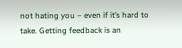not hating you – even if it’s hard to take. Getting feedback is an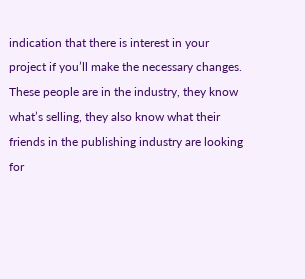indication that there is interest in your project if you’ll make the necessary changes. These people are in the industry, they know what’s selling, they also know what their friends in the publishing industry are looking for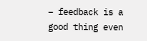– feedback is a good thing even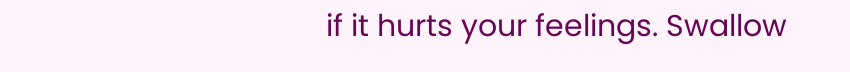if it hurts your feelings. Swallow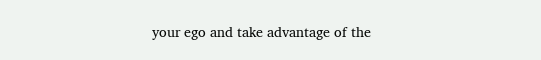your ego and take advantage of the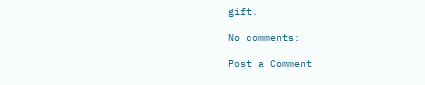gift.

No comments:

Post a Comment